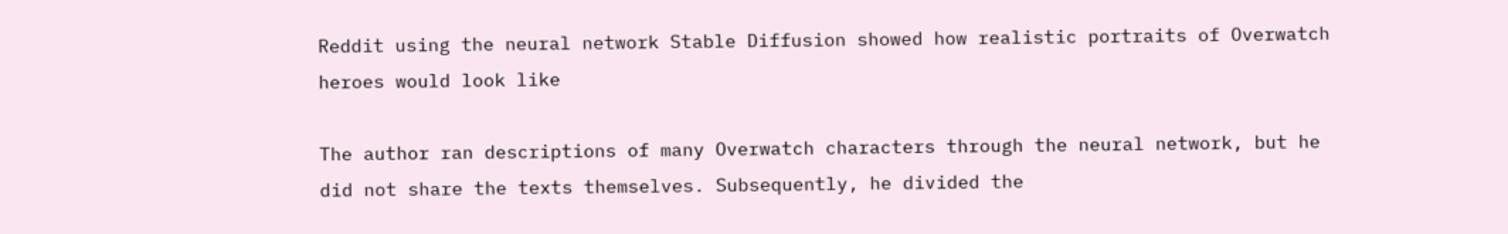Reddit using the neural network Stable Diffusion showed how realistic portraits of Overwatch heroes would look like

The author ran descriptions of many Overwatch characters through the neural network, but he did not share the texts themselves. Subsequently, he divided the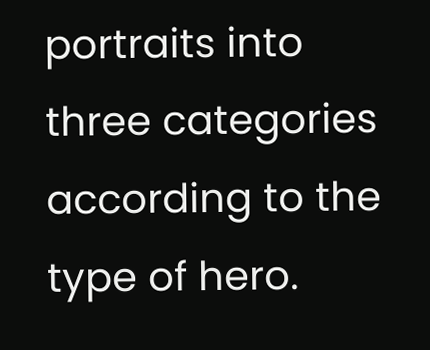portraits into three categories according to the type of hero.